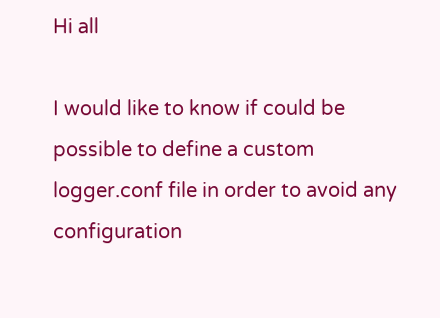Hi all

I would like to know if could be possible to define a custom logger.conf file in order to avoid any configuration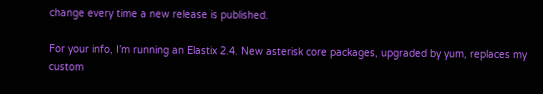change every time a new release is published.

For your info, I’m running an Elastix 2.4. New asterisk core packages, upgraded by yum, replaces my custom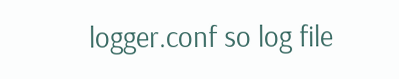logger.conf so log file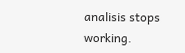analisis stops working.